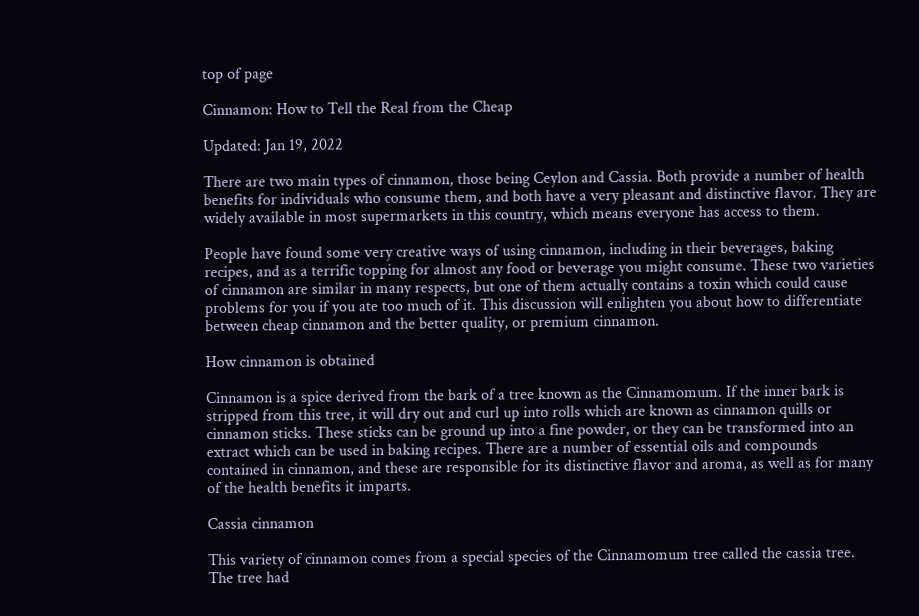top of page

Cinnamon: How to Tell the Real from the Cheap

Updated: Jan 19, 2022

There are two main types of cinnamon, those being Ceylon and Cassia. Both provide a number of health benefits for individuals who consume them, and both have a very pleasant and distinctive flavor. They are widely available in most supermarkets in this country, which means everyone has access to them.

People have found some very creative ways of using cinnamon, including in their beverages, baking recipes, and as a terrific topping for almost any food or beverage you might consume. These two varieties of cinnamon are similar in many respects, but one of them actually contains a toxin which could cause problems for you if you ate too much of it. This discussion will enlighten you about how to differentiate between cheap cinnamon and the better quality, or premium cinnamon.

How cinnamon is obtained

Cinnamon is a spice derived from the bark of a tree known as the Cinnamomum. If the inner bark is stripped from this tree, it will dry out and curl up into rolls which are known as cinnamon quills or cinnamon sticks. These sticks can be ground up into a fine powder, or they can be transformed into an extract which can be used in baking recipes. There are a number of essential oils and compounds contained in cinnamon, and these are responsible for its distinctive flavor and aroma, as well as for many of the health benefits it imparts.

Cassia cinnamon

This variety of cinnamon comes from a special species of the Cinnamomum tree called the cassia tree. The tree had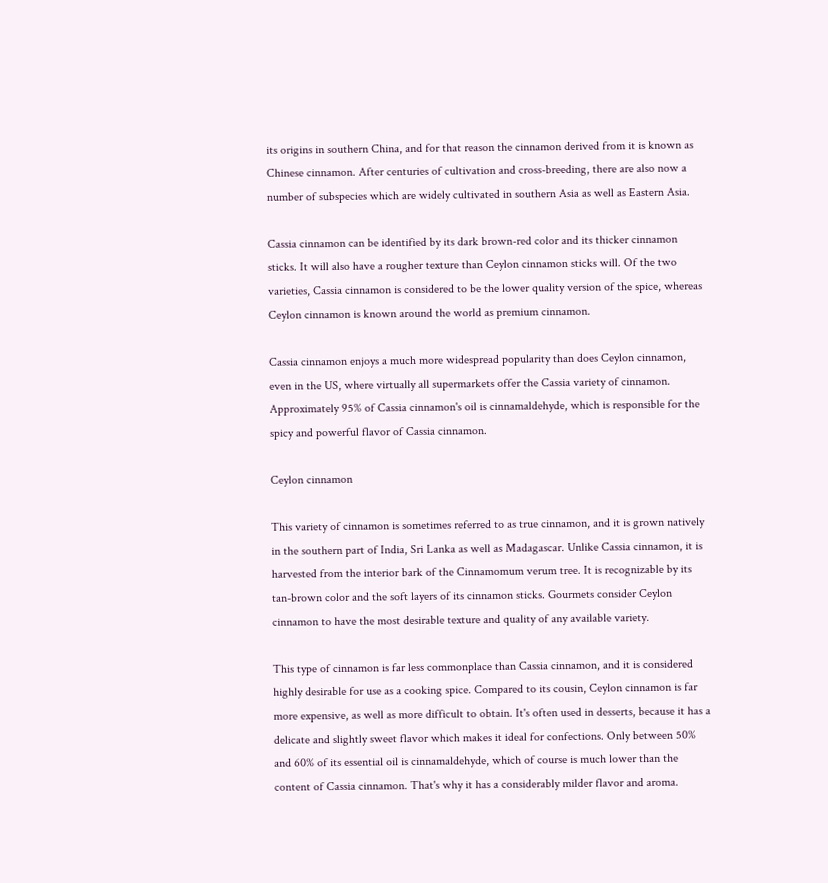its origins in southern China, and for that reason the cinnamon derived from it is known as Chinese cinnamon. After centuries of cultivation and cross-breeding, there are also now a number of subspecies which are widely cultivated in southern Asia as well as Eastern Asia.

Cassia cinnamon can be identified by its dark brown-red color and its thicker cinnamon sticks. It will also have a rougher texture than Ceylon cinnamon sticks will. Of the two varieties, Cassia cinnamon is considered to be the lower quality version of the spice, whereas Ceylon cinnamon is known around the world as premium cinnamon.

Cassia cinnamon enjoys a much more widespread popularity than does Ceylon cinnamon, even in the US, where virtually all supermarkets offer the Cassia variety of cinnamon. Approximately 95% of Cassia cinnamon's oil is cinnamaldehyde, which is responsible for the spicy and powerful flavor of Cassia cinnamon.

Ceylon cinnamon

This variety of cinnamon is sometimes referred to as true cinnamon, and it is grown natively in the southern part of India, Sri Lanka as well as Madagascar. Unlike Cassia cinnamon, it is harvested from the interior bark of the Cinnamomum verum tree. It is recognizable by its tan-brown color and the soft layers of its cinnamon sticks. Gourmets consider Ceylon cinnamon to have the most desirable texture and quality of any available variety.

This type of cinnamon is far less commonplace than Cassia cinnamon, and it is considered highly desirable for use as a cooking spice. Compared to its cousin, Ceylon cinnamon is far more expensive, as well as more difficult to obtain. It's often used in desserts, because it has a delicate and slightly sweet flavor which makes it ideal for confections. Only between 50% and 60% of its essential oil is cinnamaldehyde, which of course is much lower than the content of Cassia cinnamon. That's why it has a considerably milder flavor and aroma.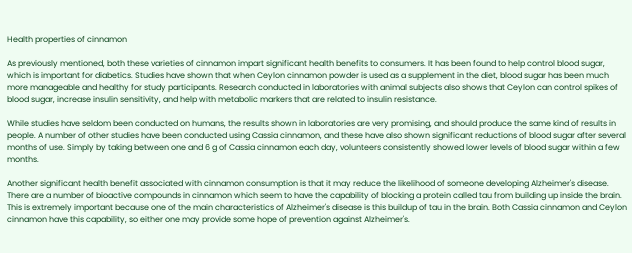Health properties of cinnamon

As previously mentioned, both these varieties of cinnamon impart significant health benefits to consumers. It has been found to help control blood sugar, which is important for diabetics. Studies have shown that when Ceylon cinnamon powder is used as a supplement in the diet, blood sugar has been much more manageable and healthy for study participants. Research conducted in laboratories with animal subjects also shows that Ceylon can control spikes of blood sugar, increase insulin sensitivity, and help with metabolic markers that are related to insulin resistance.

While studies have seldom been conducted on humans, the results shown in laboratories are very promising, and should produce the same kind of results in people. A number of other studies have been conducted using Cassia cinnamon, and these have also shown significant reductions of blood sugar after several months of use. Simply by taking between one and 6 g of Cassia cinnamon each day, volunteers consistently showed lower levels of blood sugar within a few months.

Another significant health benefit associated with cinnamon consumption is that it may reduce the likelihood of someone developing Alzheimer's disease. There are a number of bioactive compounds in cinnamon which seem to have the capability of blocking a protein called tau from building up inside the brain. This is extremely important because one of the main characteristics of Alzheimer's disease is this buildup of tau in the brain. Both Cassia cinnamon and Ceylon cinnamon have this capability, so either one may provide some hope of prevention against Alzheimer's.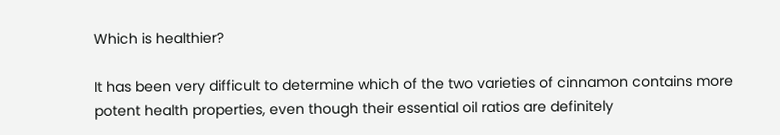Which is healthier?

It has been very difficult to determine which of the two varieties of cinnamon contains more potent health properties, even though their essential oil ratios are definitely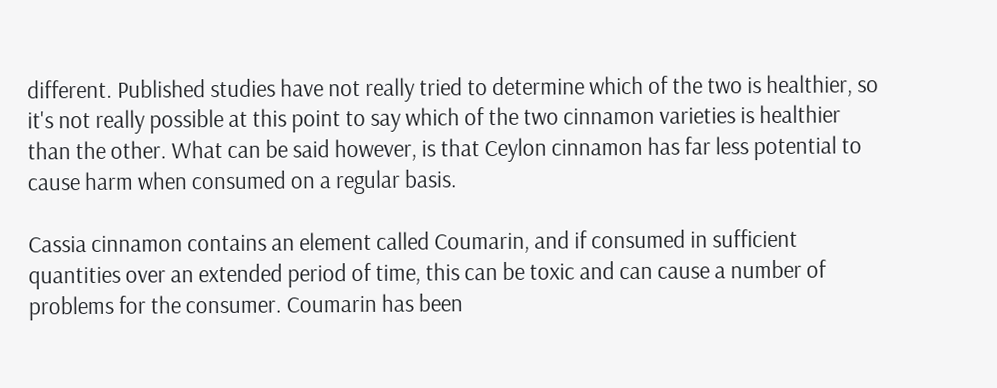different. Published studies have not really tried to determine which of the two is healthier, so it's not really possible at this point to say which of the two cinnamon varieties is healthier than the other. What can be said however, is that Ceylon cinnamon has far less potential to cause harm when consumed on a regular basis.

Cassia cinnamon contains an element called Coumarin, and if consumed in sufficient quantities over an extended period of time, this can be toxic and can cause a number of problems for the consumer. Coumarin has been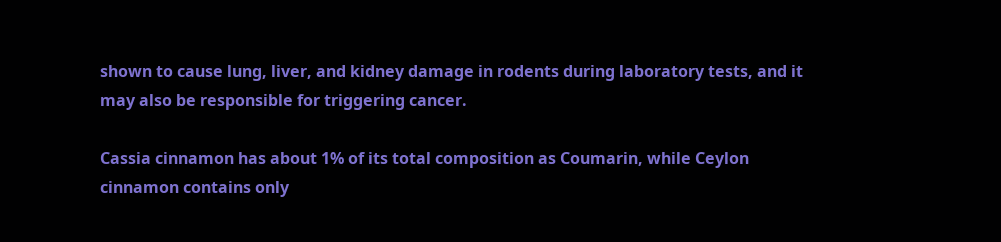shown to cause lung, liver, and kidney damage in rodents during laboratory tests, and it may also be responsible for triggering cancer.

Cassia cinnamon has about 1% of its total composition as Coumarin, while Ceylon cinnamon contains only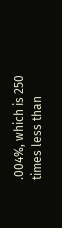.004%, which is 250 times less than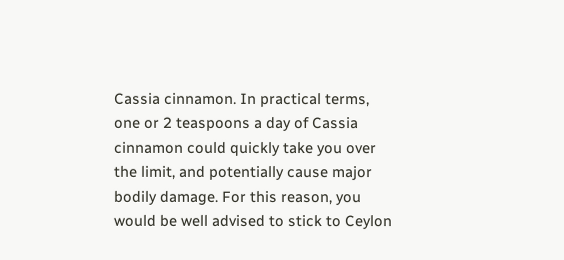Cassia cinnamon. In practical terms, one or 2 teaspoons a day of Cassia cinnamon could quickly take you over the limit, and potentially cause major bodily damage. For this reason, you would be well advised to stick to Ceylon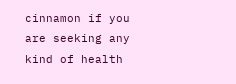cinnamon if you are seeking any kind of health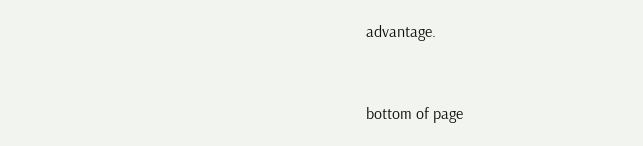advantage.


bottom of page